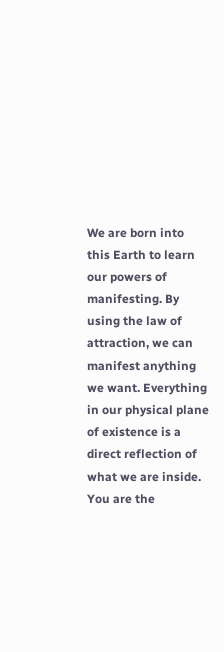We are born into this Earth to learn our powers of manifesting. By using the law of attraction, we can manifest anything we want. Everything in our physical plane of existence is a direct reflection of what we are inside. You are the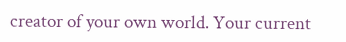creator of your own world. Your current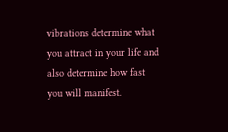vibrations determine what you attract in your life and also determine how fast you will manifest.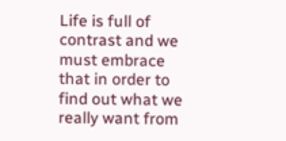Life is full of contrast and we must embrace that in order to find out what we really want from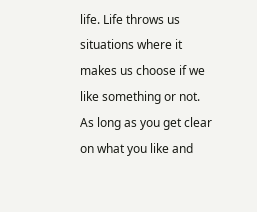life. Life throws us situations where it makes us choose if we like something or not. As long as you get clear on what you like and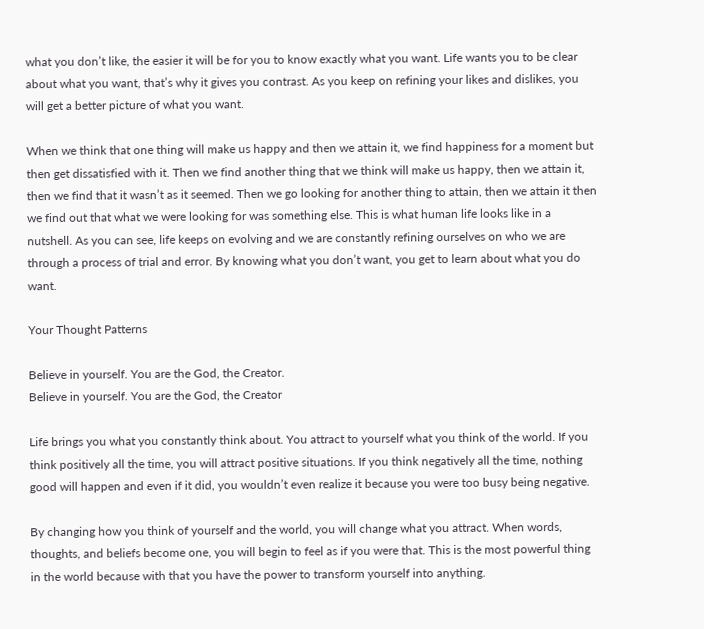what you don’t like, the easier it will be for you to know exactly what you want. Life wants you to be clear about what you want, that’s why it gives you contrast. As you keep on refining your likes and dislikes, you will get a better picture of what you want.

When we think that one thing will make us happy and then we attain it, we find happiness for a moment but then get dissatisfied with it. Then we find another thing that we think will make us happy, then we attain it, then we find that it wasn’t as it seemed. Then we go looking for another thing to attain, then we attain it then we find out that what we were looking for was something else. This is what human life looks like in a nutshell. As you can see, life keeps on evolving and we are constantly refining ourselves on who we are through a process of trial and error. By knowing what you don’t want, you get to learn about what you do want.

Your Thought Patterns

Believe in yourself. You are the God, the Creator.
Believe in yourself. You are the God, the Creator

Life brings you what you constantly think about. You attract to yourself what you think of the world. If you think positively all the time, you will attract positive situations. If you think negatively all the time, nothing good will happen and even if it did, you wouldn’t even realize it because you were too busy being negative.

By changing how you think of yourself and the world, you will change what you attract. When words, thoughts, and beliefs become one, you will begin to feel as if you were that. This is the most powerful thing in the world because with that you have the power to transform yourself into anything.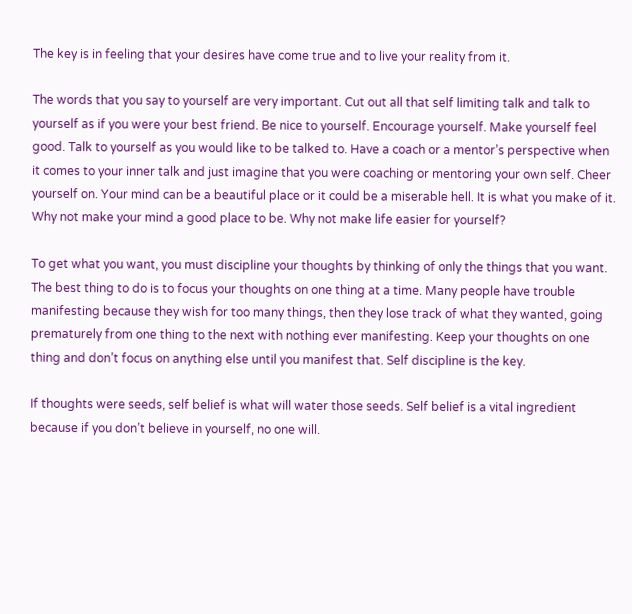The key is in feeling that your desires have come true and to live your reality from it.

The words that you say to yourself are very important. Cut out all that self limiting talk and talk to yourself as if you were your best friend. Be nice to yourself. Encourage yourself. Make yourself feel good. Talk to yourself as you would like to be talked to. Have a coach or a mentor’s perspective when it comes to your inner talk and just imagine that you were coaching or mentoring your own self. Cheer yourself on. Your mind can be a beautiful place or it could be a miserable hell. It is what you make of it. Why not make your mind a good place to be. Why not make life easier for yourself?

To get what you want, you must discipline your thoughts by thinking of only the things that you want. The best thing to do is to focus your thoughts on one thing at a time. Many people have trouble manifesting because they wish for too many things, then they lose track of what they wanted, going prematurely from one thing to the next with nothing ever manifesting. Keep your thoughts on one thing and don’t focus on anything else until you manifest that. Self discipline is the key.

If thoughts were seeds, self belief is what will water those seeds. Self belief is a vital ingredient because if you don’t believe in yourself, no one will.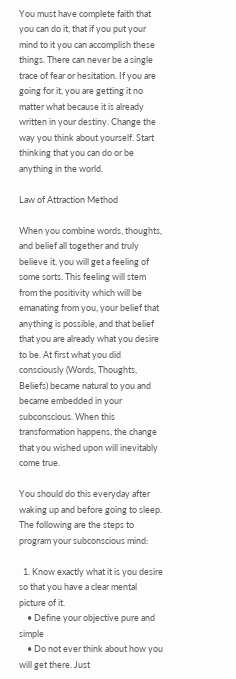You must have complete faith that you can do it, that if you put your mind to it you can accomplish these things. There can never be a single trace of fear or hesitation. If you are going for it, you are getting it no matter what because it is already written in your destiny. Change the way you think about yourself. Start thinking that you can do or be anything in the world.

Law of Attraction Method

When you combine words, thoughts, and belief all together and truly believe it, you will get a feeling of some sorts. This feeling will stem from the positivity which will be emanating from you, your belief that anything is possible, and that belief that you are already what you desire to be. At first what you did consciously (Words, Thoughts, Beliefs) became natural to you and became embedded in your subconscious. When this transformation happens, the change that you wished upon will inevitably come true.

You should do this everyday after waking up and before going to sleep. The following are the steps to program your subconscious mind:

  1. Know exactly what it is you desire so that you have a clear mental picture of it.
    • Define your objective pure and simple
    • Do not ever think about how you will get there. Just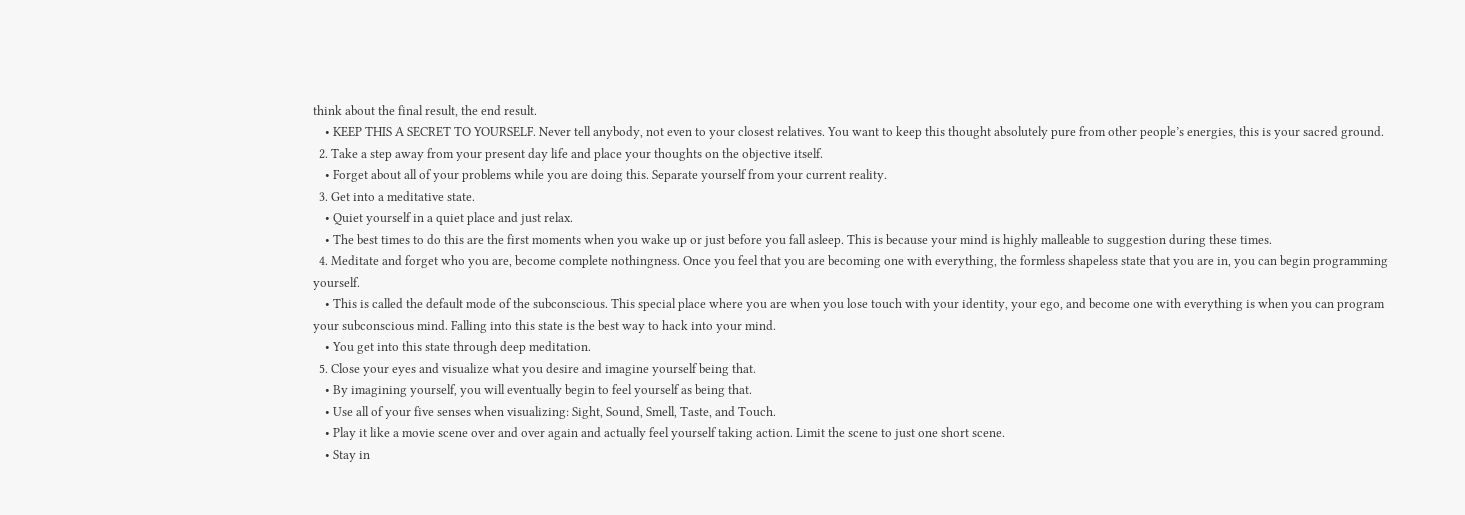think about the final result, the end result.
    • KEEP THIS A SECRET TO YOURSELF. Never tell anybody, not even to your closest relatives. You want to keep this thought absolutely pure from other people’s energies, this is your sacred ground.
  2. Take a step away from your present day life and place your thoughts on the objective itself.
    • Forget about all of your problems while you are doing this. Separate yourself from your current reality.
  3. Get into a meditative state.
    • Quiet yourself in a quiet place and just relax.
    • The best times to do this are the first moments when you wake up or just before you fall asleep. This is because your mind is highly malleable to suggestion during these times.
  4. Meditate and forget who you are, become complete nothingness. Once you feel that you are becoming one with everything, the formless shapeless state that you are in, you can begin programming yourself.
    • This is called the default mode of the subconscious. This special place where you are when you lose touch with your identity, your ego, and become one with everything is when you can program your subconscious mind. Falling into this state is the best way to hack into your mind.
    • You get into this state through deep meditation.
  5. Close your eyes and visualize what you desire and imagine yourself being that.
    • By imagining yourself, you will eventually begin to feel yourself as being that.
    • Use all of your five senses when visualizing: Sight, Sound, Smell, Taste, and Touch.
    • Play it like a movie scene over and over again and actually feel yourself taking action. Limit the scene to just one short scene.
    • Stay in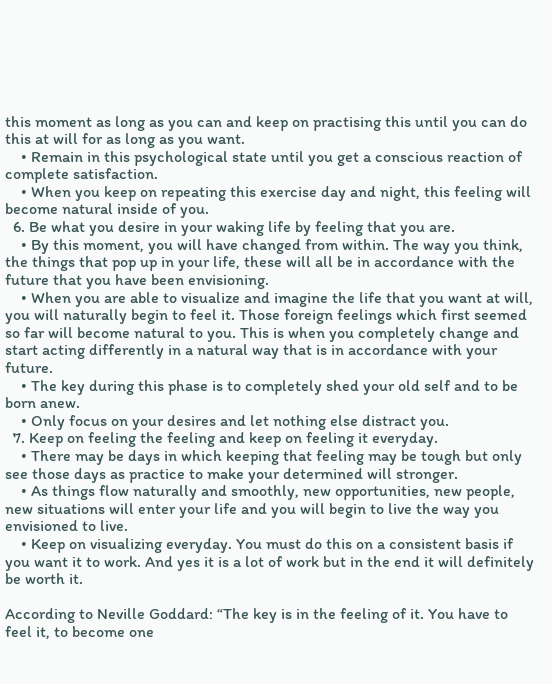this moment as long as you can and keep on practising this until you can do this at will for as long as you want.
    • Remain in this psychological state until you get a conscious reaction of complete satisfaction.
    • When you keep on repeating this exercise day and night, this feeling will become natural inside of you.
  6. Be what you desire in your waking life by feeling that you are.
    • By this moment, you will have changed from within. The way you think, the things that pop up in your life, these will all be in accordance with the future that you have been envisioning.
    • When you are able to visualize and imagine the life that you want at will, you will naturally begin to feel it. Those foreign feelings which first seemed so far will become natural to you. This is when you completely change and start acting differently in a natural way that is in accordance with your future.
    • The key during this phase is to completely shed your old self and to be born anew.
    • Only focus on your desires and let nothing else distract you.
  7. Keep on feeling the feeling and keep on feeling it everyday.
    • There may be days in which keeping that feeling may be tough but only see those days as practice to make your determined will stronger.
    • As things flow naturally and smoothly, new opportunities, new people, new situations will enter your life and you will begin to live the way you envisioned to live.
    • Keep on visualizing everyday. You must do this on a consistent basis if you want it to work. And yes it is a lot of work but in the end it will definitely be worth it.

According to Neville Goddard: “The key is in the feeling of it. You have to feel it, to become one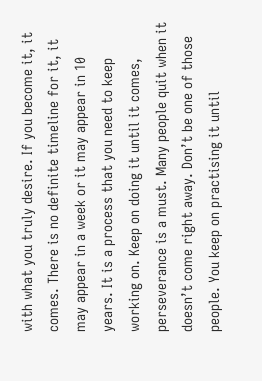with what you truly desire. If you become it, it comes. There is no definite timeline for it, it may appear in a week or it may appear in 10 years. It is a process that you need to keep working on. Keep on doing it until it comes, perseverance is a must. Many people quit when it doesn’t come right away. Don’t be one of those people. You keep on practising it until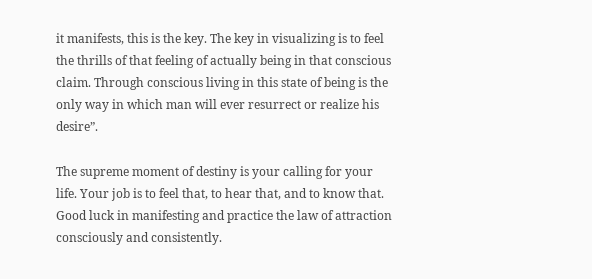it manifests, this is the key. The key in visualizing is to feel the thrills of that feeling of actually being in that conscious claim. Through conscious living in this state of being is the only way in which man will ever resurrect or realize his desire”.

The supreme moment of destiny is your calling for your life. Your job is to feel that, to hear that, and to know that. Good luck in manifesting and practice the law of attraction consciously and consistently.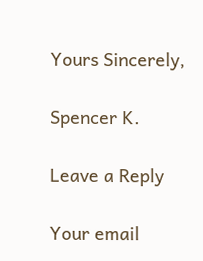Yours Sincerely,

Spencer K.

Leave a Reply

Your email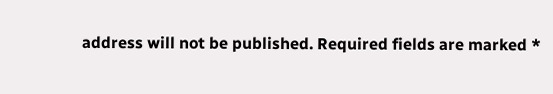address will not be published. Required fields are marked *